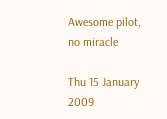Awesome pilot, no miracle

Thu 15 January 2009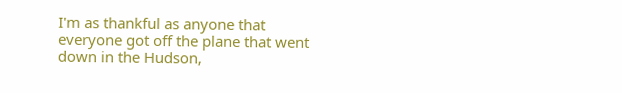I'm as thankful as anyone that everyone got off the plane that went down in the Hudson,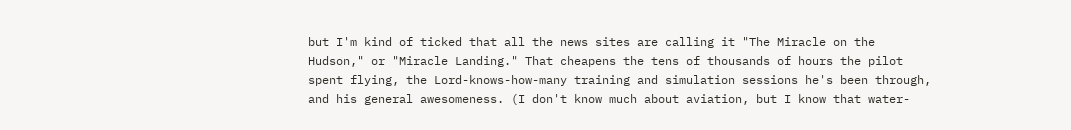but I'm kind of ticked that all the news sites are calling it "The Miracle on the Hudson," or "Miracle Landing." That cheapens the tens of thousands of hours the pilot spent flying, the Lord-knows-how-many training and simulation sessions he's been through, and his general awesomeness. (I don't know much about aviation, but I know that water-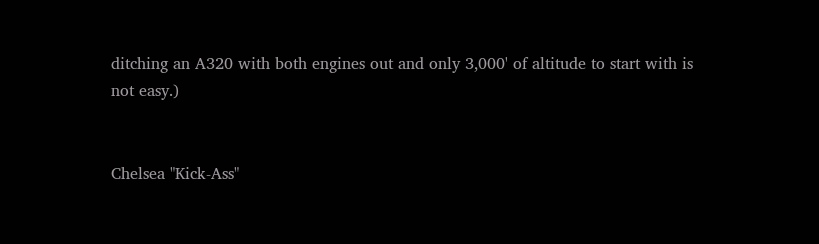ditching an A320 with both engines out and only 3,000' of altitude to start with is not easy.)


Chelsea "Kick-Ass"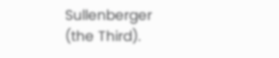Sullenberger (the Third).